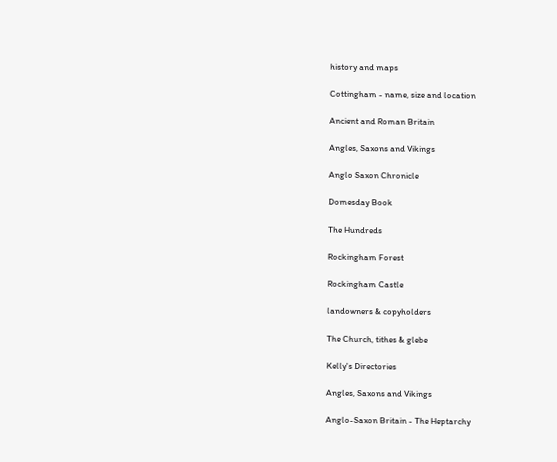history and maps

Cottingham - name, size and location

Ancient and Roman Britain

Angles, Saxons and Vikings

Anglo Saxon Chronicle

Domesday Book

The Hundreds

Rockingham Forest

Rockingham Castle

landowners & copyholders

The Church, tithes & glebe

Kelly's Directories

Angles, Saxons and Vikings

Anglo-Saxon Britain - The Heptarchy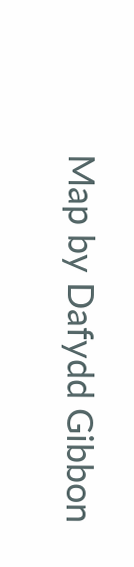Map by Dafydd Gibbon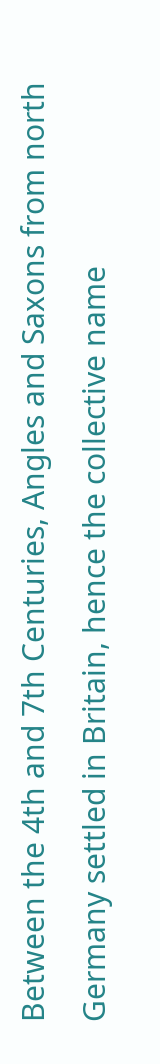Between the 4th and 7th Centuries, Angles and Saxons from north Germany settled in Britain, hence the collective name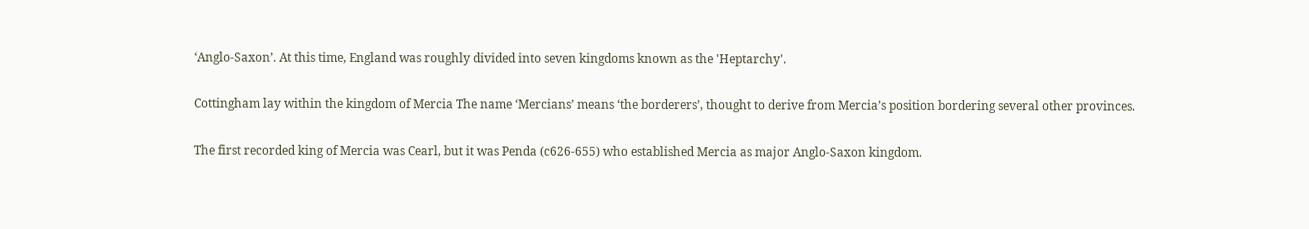‘Anglo-Saxon’. At this time, England was roughly divided into seven kingdoms known as the 'Heptarchy'.

Cottingham lay within the kingdom of Mercia The name ‘Mercians’ means ‘the borderers’, thought to derive from Mercia’s position bordering several other provinces.

The first recorded king of Mercia was Cearl, but it was Penda (c626-655) who established Mercia as major Anglo-Saxon kingdom.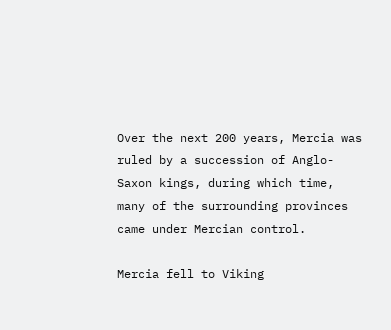Over the next 200 years, Mercia was ruled by a succession of Anglo-Saxon kings, during which time, many of the surrounding provinces came under Mercian control.

Mercia fell to Viking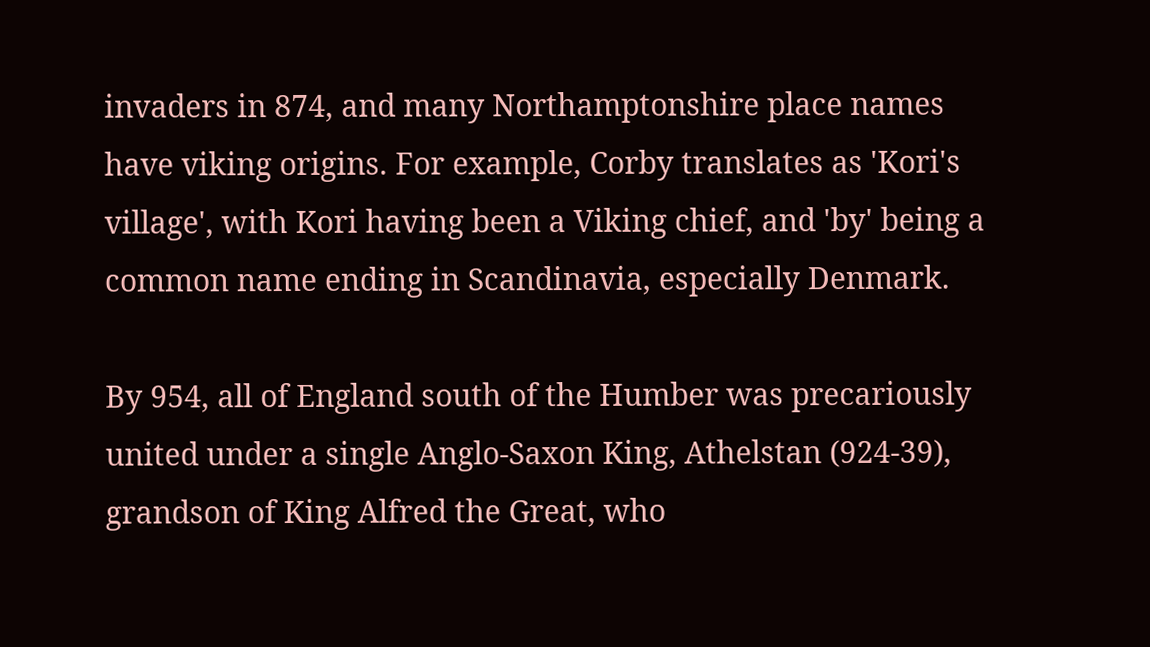invaders in 874, and many Northamptonshire place names have viking origins. For example, Corby translates as 'Kori's village', with Kori having been a Viking chief, and 'by' being a common name ending in Scandinavia, especially Denmark.

By 954, all of England south of the Humber was precariously united under a single Anglo-Saxon King, Athelstan (924-39), grandson of King Alfred the Great, who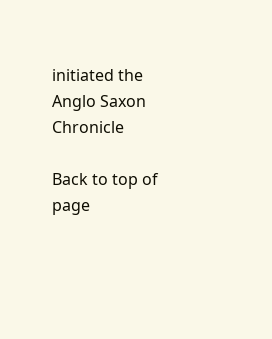initiated the Anglo Saxon Chronicle

Back to top of page